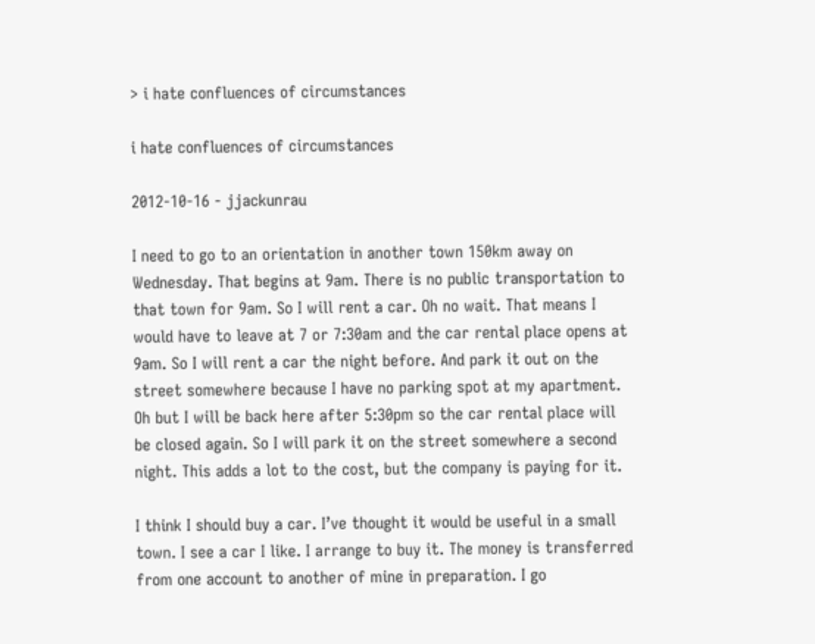> i hate confluences of circumstances

i hate confluences of circumstances

2012-10-16 - jjackunrau

I need to go to an orientation in another town 150km away on Wednesday. That begins at 9am. There is no public transportation to that town for 9am. So I will rent a car. Oh no wait. That means I would have to leave at 7 or 7:30am and the car rental place opens at 9am. So I will rent a car the night before. And park it out on the street somewhere because I have no parking spot at my apartment. Oh but I will be back here after 5:30pm so the car rental place will be closed again. So I will park it on the street somewhere a second night. This adds a lot to the cost, but the company is paying for it.

I think I should buy a car. I’ve thought it would be useful in a small town. I see a car I like. I arrange to buy it. The money is transferred from one account to another of mine in preparation. I go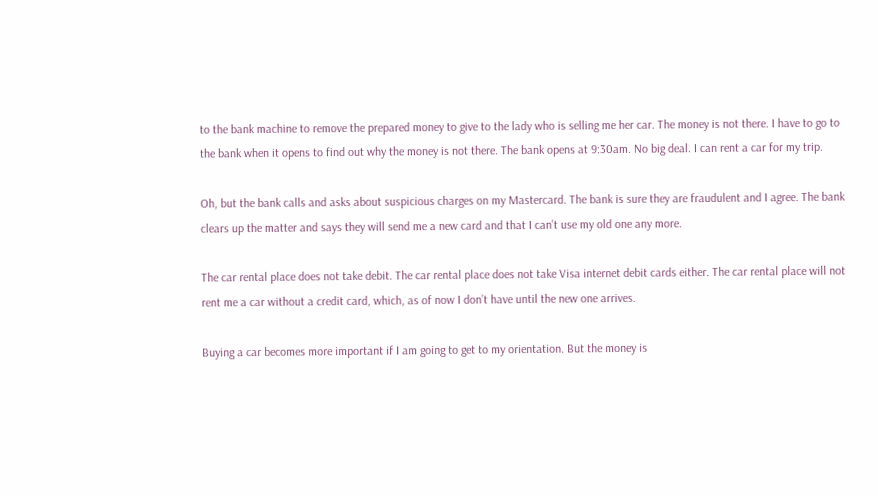to the bank machine to remove the prepared money to give to the lady who is selling me her car. The money is not there. I have to go to the bank when it opens to find out why the money is not there. The bank opens at 9:30am. No big deal. I can rent a car for my trip.

Oh, but the bank calls and asks about suspicious charges on my Mastercard. The bank is sure they are fraudulent and I agree. The bank clears up the matter and says they will send me a new card and that I can’t use my old one any more.

The car rental place does not take debit. The car rental place does not take Visa internet debit cards either. The car rental place will not rent me a car without a credit card, which, as of now I don’t have until the new one arrives.

Buying a car becomes more important if I am going to get to my orientation. But the money is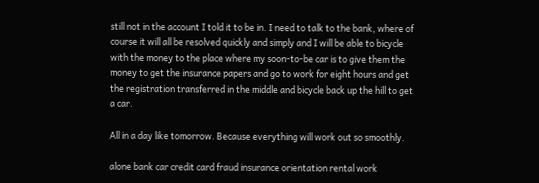still not in the account I told it to be in. I need to talk to the bank, where of course it will all be resolved quickly and simply and I will be able to bicycle with the money to the place where my soon-to-be car is to give them the money to get the insurance papers and go to work for eight hours and get the registration transferred in the middle and bicycle back up the hill to get a car.

All in a day like tomorrow. Because everything will work out so smoothly.

alone bank car credit card fraud insurance orientation rental work